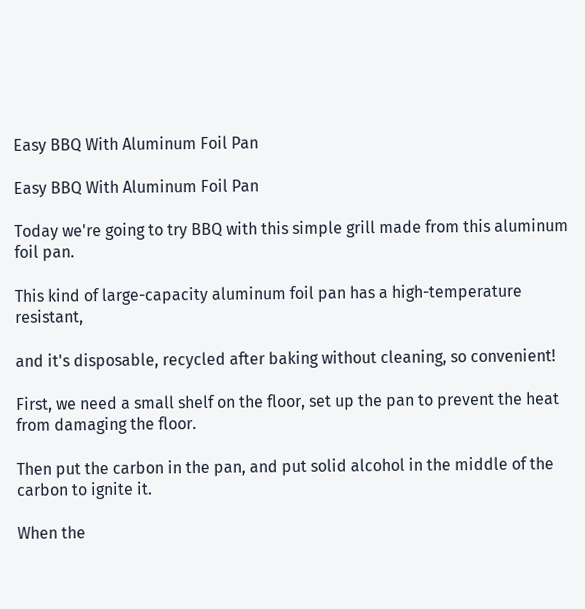Easy BBQ With Aluminum Foil Pan

Easy BBQ With Aluminum Foil Pan

Today we're going to try BBQ with this simple grill made from this aluminum foil pan.

This kind of large-capacity aluminum foil pan has a high-temperature resistant,

and it's disposable, recycled after baking without cleaning, so convenient!

First, we need a small shelf on the floor, set up the pan to prevent the heat from damaging the floor.

Then put the carbon in the pan, and put solid alcohol in the middle of the carbon to ignite it.

When the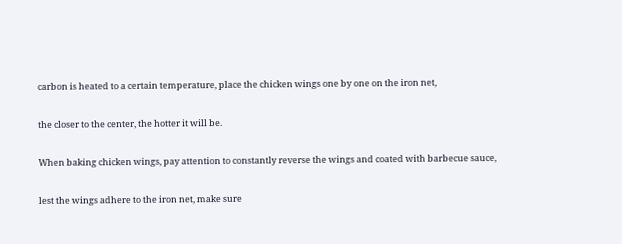carbon is heated to a certain temperature, place the chicken wings one by one on the iron net,

the closer to the center, the hotter it will be.

When baking chicken wings, pay attention to constantly reverse the wings and coated with barbecue sauce,

lest the wings adhere to the iron net, make sure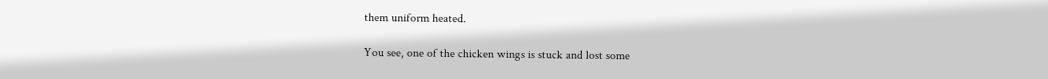them uniform heated.

You see, one of the chicken wings is stuck and lost some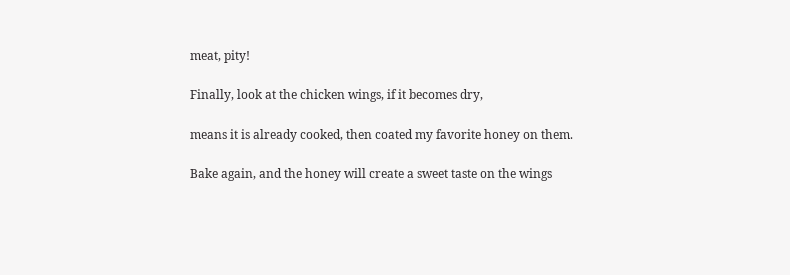meat, pity!

Finally, look at the chicken wings, if it becomes dry,

means it is already cooked, then coated my favorite honey on them.

Bake again, and the honey will create a sweet taste on the wings